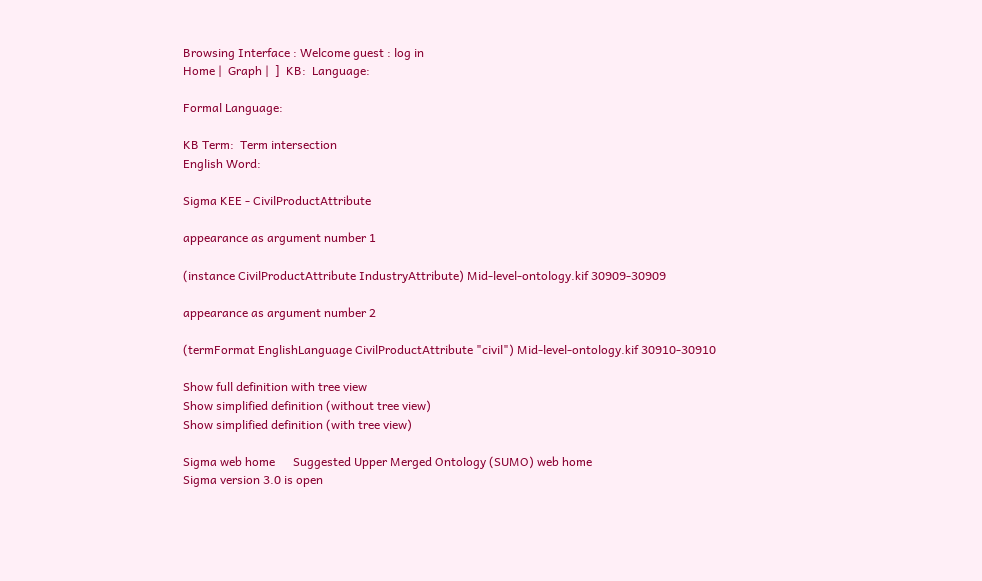Browsing Interface : Welcome guest : log in
Home |  Graph |  ]  KB:  Language:

Formal Language:

KB Term:  Term intersection
English Word:

Sigma KEE - CivilProductAttribute

appearance as argument number 1

(instance CivilProductAttribute IndustryAttribute) Mid-level-ontology.kif 30909-30909

appearance as argument number 2

(termFormat EnglishLanguage CivilProductAttribute "civil") Mid-level-ontology.kif 30910-30910

Show full definition with tree view
Show simplified definition (without tree view)
Show simplified definition (with tree view)

Sigma web home      Suggested Upper Merged Ontology (SUMO) web home
Sigma version 3.0 is open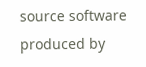source software produced by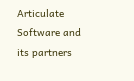Articulate Software and its partners